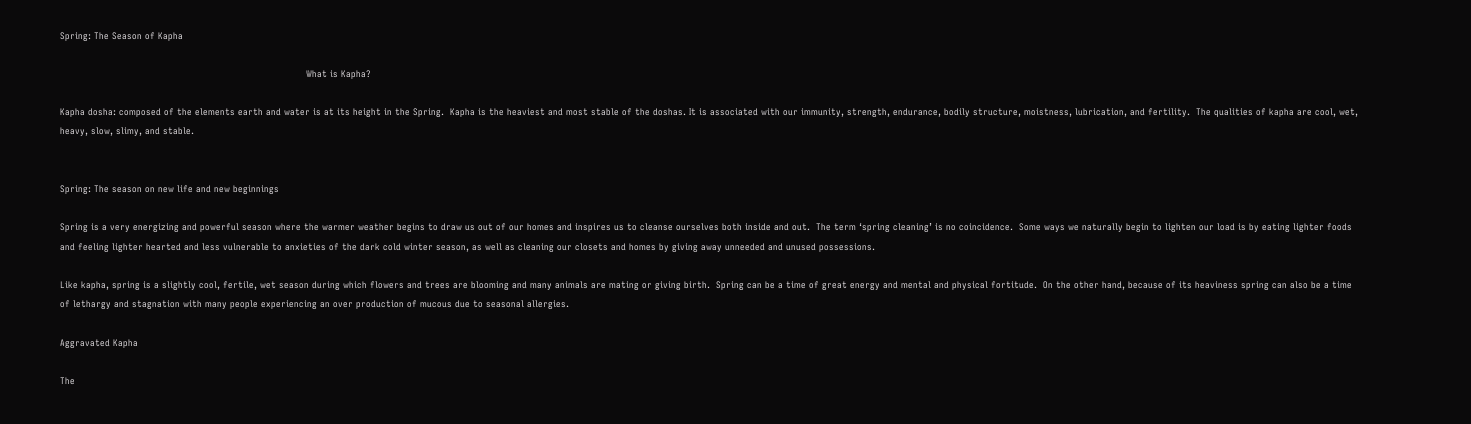Spring: The Season of Kapha

                                                                                  What is Kapha?

Kapha dosha: composed of the elements earth and water is at its height in the Spring.  Kapha is the heaviest and most stable of the doshas. It is associated with our immunity, strength, endurance, bodily structure, moistness, lubrication, and fertility.  The qualities of kapha are cool, wet, heavy, slow, slimy, and stable.


Spring: The season on new life and new beginnings

Spring is a very energizing and powerful season where the warmer weather begins to draw us out of our homes and inspires us to cleanse ourselves both inside and out.  The term ‘spring cleaning’ is no coincidence.  Some ways we naturally begin to lighten our load is by eating lighter foods and feeling lighter hearted and less vulnerable to anxieties of the dark cold winter season, as well as cleaning our closets and homes by giving away unneeded and unused possessions.

Like kapha, spring is a slightly cool, fertile, wet season during which flowers and trees are blooming and many animals are mating or giving birth.  Spring can be a time of great energy and mental and physical fortitude.  On the other hand, because of its heaviness spring can also be a time of lethargy and stagnation with many people experiencing an over production of mucous due to seasonal allergies.

Aggravated Kapha

The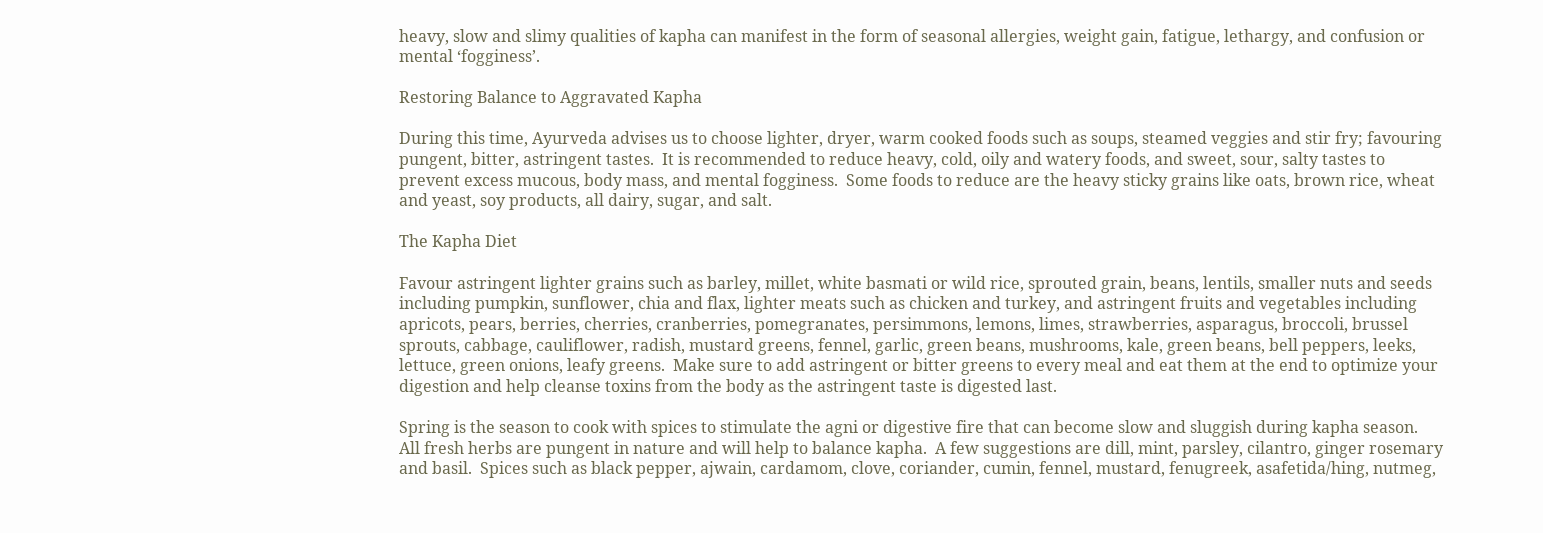heavy, slow and slimy qualities of kapha can manifest in the form of seasonal allergies, weight gain, fatigue, lethargy, and confusion or mental ‘fogginess’.

Restoring Balance to Aggravated Kapha

During this time, Ayurveda advises us to choose lighter, dryer, warm cooked foods such as soups, steamed veggies and stir fry; favouring pungent, bitter, astringent tastes.  It is recommended to reduce heavy, cold, oily and watery foods, and sweet, sour, salty tastes to prevent excess mucous, body mass, and mental fogginess.  Some foods to reduce are the heavy sticky grains like oats, brown rice, wheat and yeast, soy products, all dairy, sugar, and salt.

The Kapha Diet

Favour astringent lighter grains such as barley, millet, white basmati or wild rice, sprouted grain, beans, lentils, smaller nuts and seeds including pumpkin, sunflower, chia and flax, lighter meats such as chicken and turkey, and astringent fruits and vegetables including apricots, pears, berries, cherries, cranberries, pomegranates, persimmons, lemons, limes, strawberries, asparagus, broccoli, brussel sprouts, cabbage, cauliflower, radish, mustard greens, fennel, garlic, green beans, mushrooms, kale, green beans, bell peppers, leeks, lettuce, green onions, leafy greens.  Make sure to add astringent or bitter greens to every meal and eat them at the end to optimize your digestion and help cleanse toxins from the body as the astringent taste is digested last.

Spring is the season to cook with spices to stimulate the agni or digestive fire that can become slow and sluggish during kapha season.  All fresh herbs are pungent in nature and will help to balance kapha.  A few suggestions are dill, mint, parsley, cilantro, ginger rosemary and basil.  Spices such as black pepper, ajwain, cardamom, clove, coriander, cumin, fennel, mustard, fenugreek, asafetida/hing, nutmeg,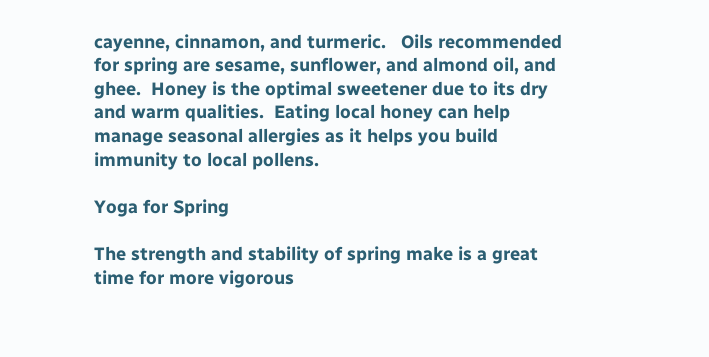cayenne, cinnamon, and turmeric.   Oils recommended for spring are sesame, sunflower, and almond oil, and ghee.  Honey is the optimal sweetener due to its dry and warm qualities.  Eating local honey can help manage seasonal allergies as it helps you build immunity to local pollens.

Yoga for Spring

The strength and stability of spring make is a great time for more vigorous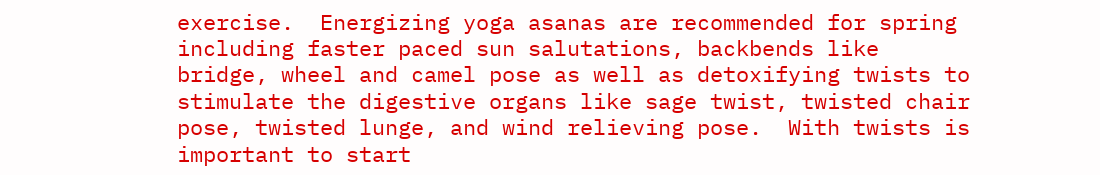exercise.  Energizing yoga asanas are recommended for spring including faster paced sun salutations, backbends like bridge, wheel and camel pose as well as detoxifying twists to stimulate the digestive organs like sage twist, twisted chair pose, twisted lunge, and wind relieving pose.  With twists is important to start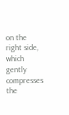on the right side, which gently compresses the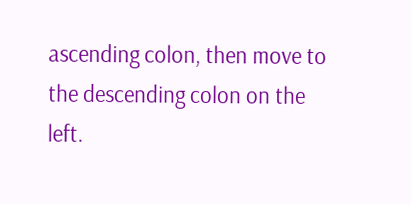ascending colon, then move to the descending colon on the left.